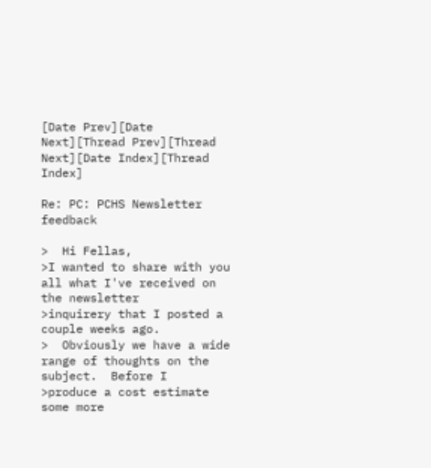[Date Prev][Date Next][Thread Prev][Thread Next][Date Index][Thread Index]

Re: PC: PCHS Newsletter feedback

>  Hi Fellas,
>I wanted to share with you all what I've received on the newsletter
>inquirery that I posted a couple weeks ago.
>  Obviously we have a wide range of thoughts on the subject.  Before I
>produce a cost estimate some more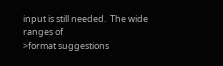input is still needed.  The wide
ranges of
>format suggestions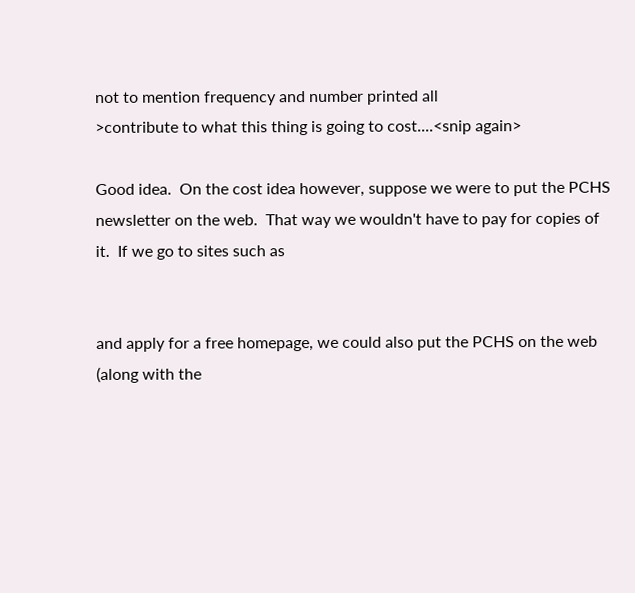not to mention frequency and number printed all
>contribute to what this thing is going to cost....<snip again>

Good idea.  On the cost idea however, suppose we were to put the PCHS
newsletter on the web.  That way we wouldn't have to pay for copies of
it.  If we go to sites such as


and apply for a free homepage, we could also put the PCHS on the web
(along with the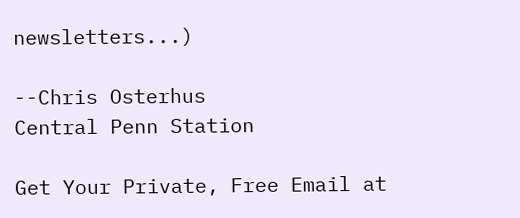newsletters...)

--Chris Osterhus
Central Penn Station

Get Your Private, Free Email at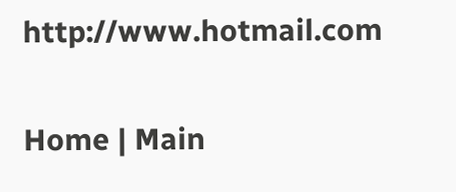http://www.hotmail.com

Home | Main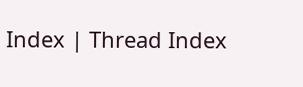Index | Thread Index